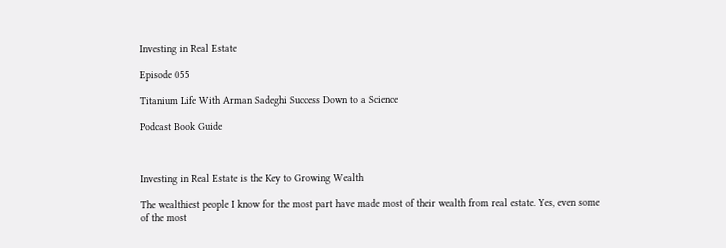Investing in Real Estate

Episode 055

Titanium Life With Arman Sadeghi Success Down to a Science

Podcast Book Guide



Investing in Real Estate is the Key to Growing Wealth

The wealthiest people I know for the most part have made most of their wealth from real estate. Yes, even some of the most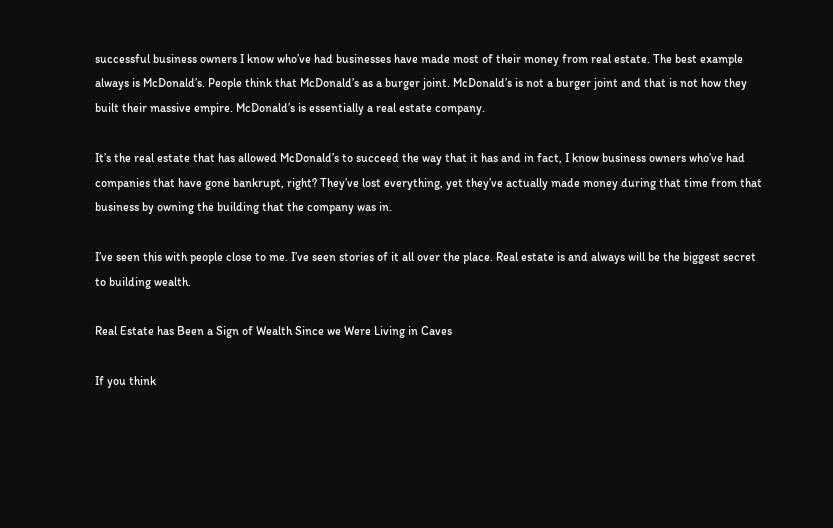successful business owners I know who’ve had businesses have made most of their money from real estate. The best example always is McDonald’s. People think that McDonald’s as a burger joint. McDonald’s is not a burger joint and that is not how they built their massive empire. McDonald’s is essentially a real estate company.

It’s the real estate that has allowed McDonald’s to succeed the way that it has and in fact, I know business owners who’ve had companies that have gone bankrupt, right? They’ve lost everything, yet they’ve actually made money during that time from that business by owning the building that the company was in.

I’ve seen this with people close to me. I’ve seen stories of it all over the place. Real estate is and always will be the biggest secret to building wealth.

Real Estate has Been a Sign of Wealth Since we Were Living in Caves

If you think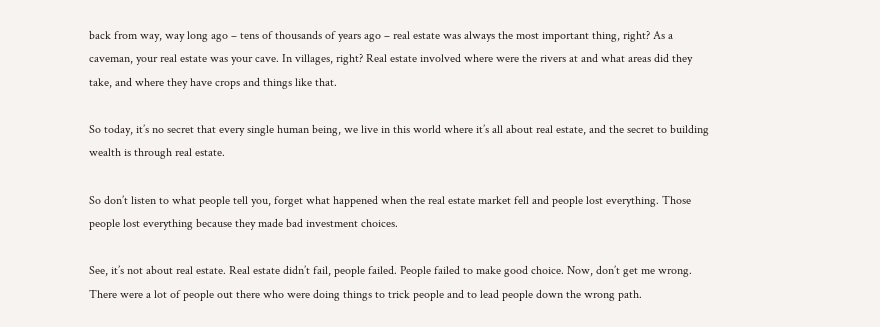back from way, way long ago – tens of thousands of years ago – real estate was always the most important thing, right? As a caveman, your real estate was your cave. In villages, right? Real estate involved where were the rivers at and what areas did they take, and where they have crops and things like that.

So today, it’s no secret that every single human being, we live in this world where it’s all about real estate, and the secret to building wealth is through real estate.

So don’t listen to what people tell you, forget what happened when the real estate market fell and people lost everything. Those people lost everything because they made bad investment choices.

See, it’s not about real estate. Real estate didn’t fail, people failed. People failed to make good choice. Now, don’t get me wrong. There were a lot of people out there who were doing things to trick people and to lead people down the wrong path.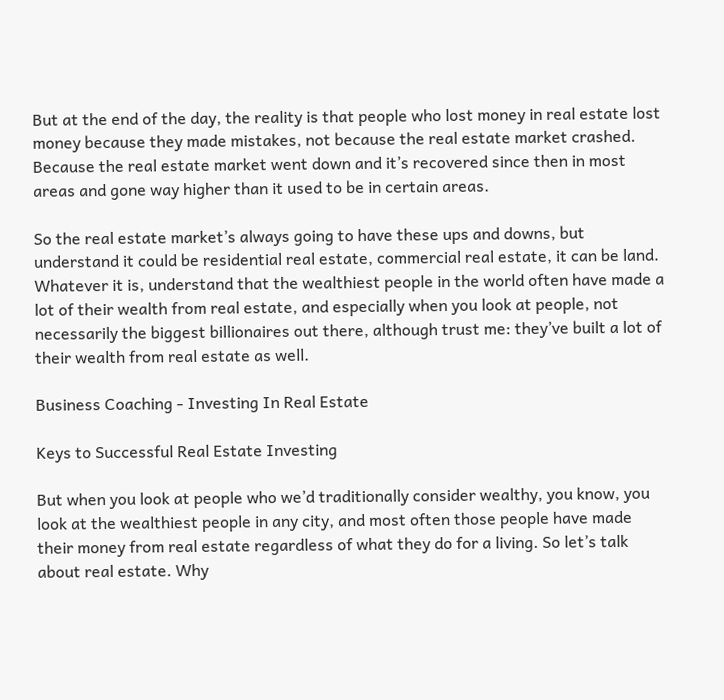But at the end of the day, the reality is that people who lost money in real estate lost money because they made mistakes, not because the real estate market crashed. Because the real estate market went down and it’s recovered since then in most areas and gone way higher than it used to be in certain areas.

So the real estate market’s always going to have these ups and downs, but understand it could be residential real estate, commercial real estate, it can be land. Whatever it is, understand that the wealthiest people in the world often have made a lot of their wealth from real estate, and especially when you look at people, not necessarily the biggest billionaires out there, although trust me: they’ve built a lot of their wealth from real estate as well.

Business Coaching - Investing In Real Estate

Keys to Successful Real Estate Investing

But when you look at people who we’d traditionally consider wealthy, you know, you look at the wealthiest people in any city, and most often those people have made their money from real estate regardless of what they do for a living. So let’s talk about real estate. Why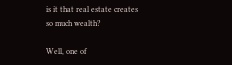is it that real estate creates so much wealth?

Well, one of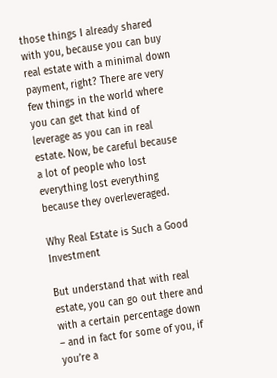those things I already shared with you, because you can buy real estate with a minimal down payment, right? There are very few things in the world where you can get that kind of leverage as you can in real estate. Now, be careful because a lot of people who lost everything lost everything because they overleveraged.

Why Real Estate is Such a Good Investment

But understand that with real estate, you can go out there and with a certain percentage down – and in fact for some of you, if you’re a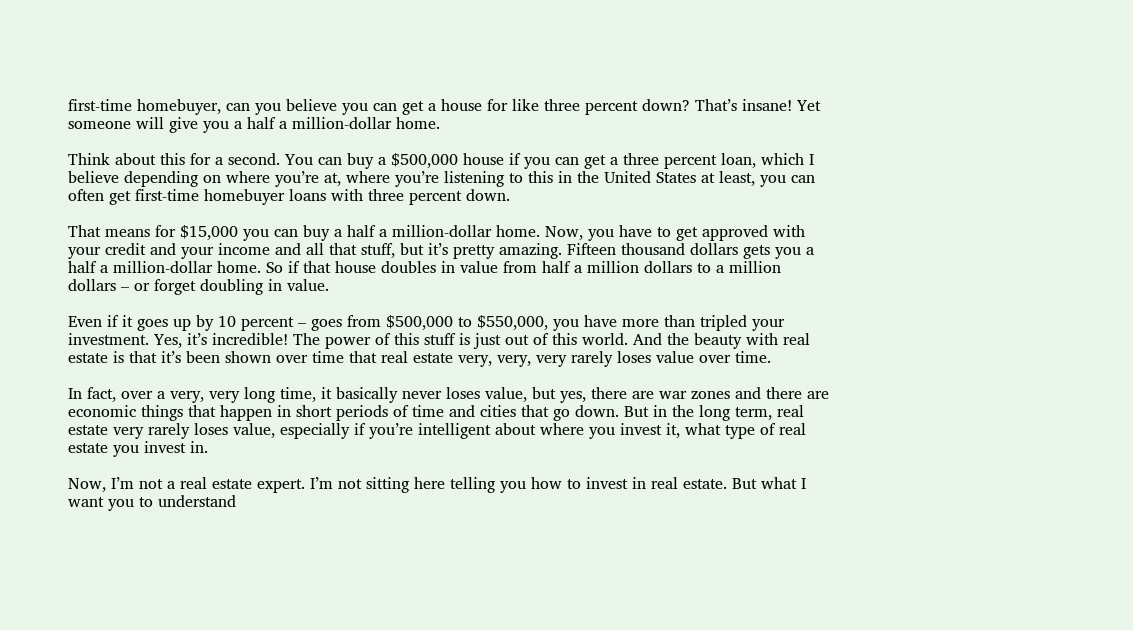first-time homebuyer, can you believe you can get a house for like three percent down? That’s insane! Yet someone will give you a half a million-dollar home.

Think about this for a second. You can buy a $500,000 house if you can get a three percent loan, which I believe depending on where you’re at, where you’re listening to this in the United States at least, you can often get first-time homebuyer loans with three percent down.

That means for $15,000 you can buy a half a million-dollar home. Now, you have to get approved with your credit and your income and all that stuff, but it’s pretty amazing. Fifteen thousand dollars gets you a half a million-dollar home. So if that house doubles in value from half a million dollars to a million dollars – or forget doubling in value.

Even if it goes up by 10 percent – goes from $500,000 to $550,000, you have more than tripled your investment. Yes, it’s incredible! The power of this stuff is just out of this world. And the beauty with real estate is that it’s been shown over time that real estate very, very, very rarely loses value over time.

In fact, over a very, very long time, it basically never loses value, but yes, there are war zones and there are economic things that happen in short periods of time and cities that go down. But in the long term, real estate very rarely loses value, especially if you’re intelligent about where you invest it, what type of real estate you invest in.

Now, I’m not a real estate expert. I’m not sitting here telling you how to invest in real estate. But what I want you to understand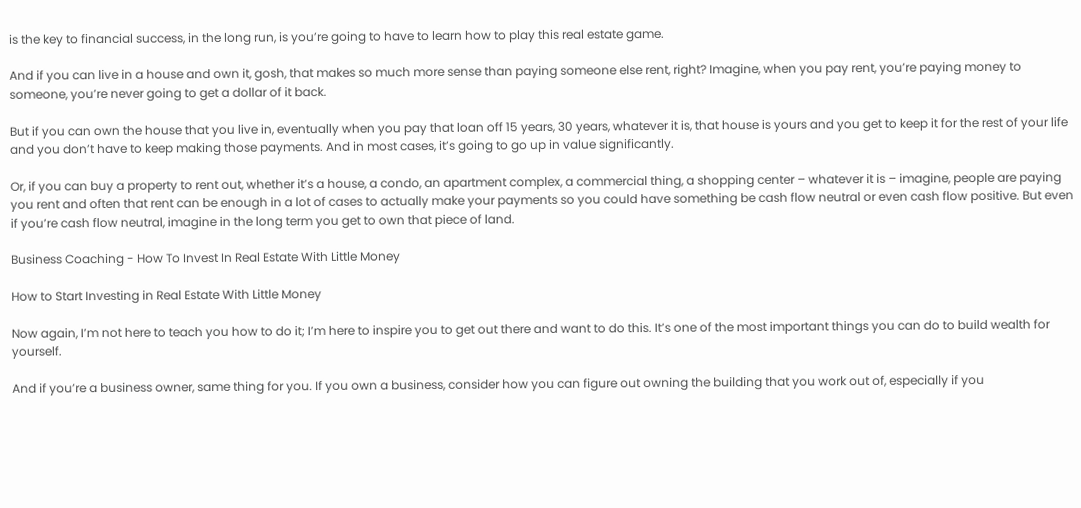is the key to financial success, in the long run, is you’re going to have to learn how to play this real estate game.

And if you can live in a house and own it, gosh, that makes so much more sense than paying someone else rent, right? Imagine, when you pay rent, you’re paying money to someone, you’re never going to get a dollar of it back.

But if you can own the house that you live in, eventually when you pay that loan off 15 years, 30 years, whatever it is, that house is yours and you get to keep it for the rest of your life and you don’t have to keep making those payments. And in most cases, it’s going to go up in value significantly.

Or, if you can buy a property to rent out, whether it’s a house, a condo, an apartment complex, a commercial thing, a shopping center – whatever it is – imagine, people are paying you rent and often that rent can be enough in a lot of cases to actually make your payments so you could have something be cash flow neutral or even cash flow positive. But even if you’re cash flow neutral, imagine in the long term you get to own that piece of land.

Business Coaching - How To Invest In Real Estate With Little Money

How to Start Investing in Real Estate With Little Money

Now again, I’m not here to teach you how to do it; I’m here to inspire you to get out there and want to do this. It’s one of the most important things you can do to build wealth for yourself.

And if you’re a business owner, same thing for you. If you own a business, consider how you can figure out owning the building that you work out of, especially if you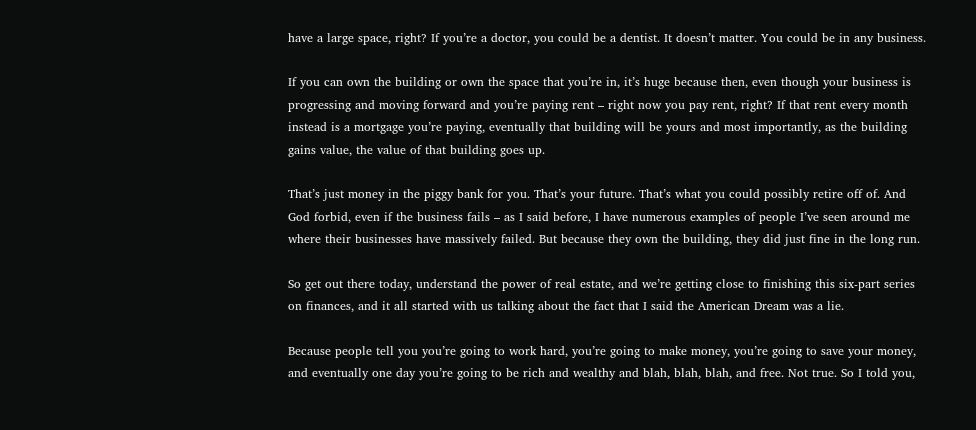have a large space, right? If you’re a doctor, you could be a dentist. It doesn’t matter. You could be in any business.

If you can own the building or own the space that you’re in, it’s huge because then, even though your business is progressing and moving forward and you’re paying rent – right now you pay rent, right? If that rent every month instead is a mortgage you’re paying, eventually that building will be yours and most importantly, as the building gains value, the value of that building goes up.

That’s just money in the piggy bank for you. That’s your future. That’s what you could possibly retire off of. And God forbid, even if the business fails – as I said before, I have numerous examples of people I’ve seen around me where their businesses have massively failed. But because they own the building, they did just fine in the long run.

So get out there today, understand the power of real estate, and we’re getting close to finishing this six-part series on finances, and it all started with us talking about the fact that I said the American Dream was a lie.

Because people tell you you’re going to work hard, you’re going to make money, you’re going to save your money, and eventually one day you’re going to be rich and wealthy and blah, blah, blah, and free. Not true. So I told you,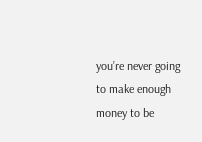you’re never going to make enough money to be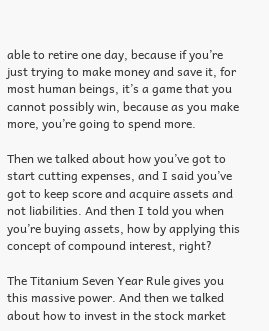able to retire one day, because if you’re just trying to make money and save it, for most human beings, it’s a game that you cannot possibly win, because as you make more, you’re going to spend more.

Then we talked about how you’ve got to start cutting expenses, and I said you’ve got to keep score and acquire assets and not liabilities. And then I told you when you’re buying assets, how by applying this concept of compound interest, right?

The Titanium Seven Year Rule gives you this massive power. And then we talked about how to invest in the stock market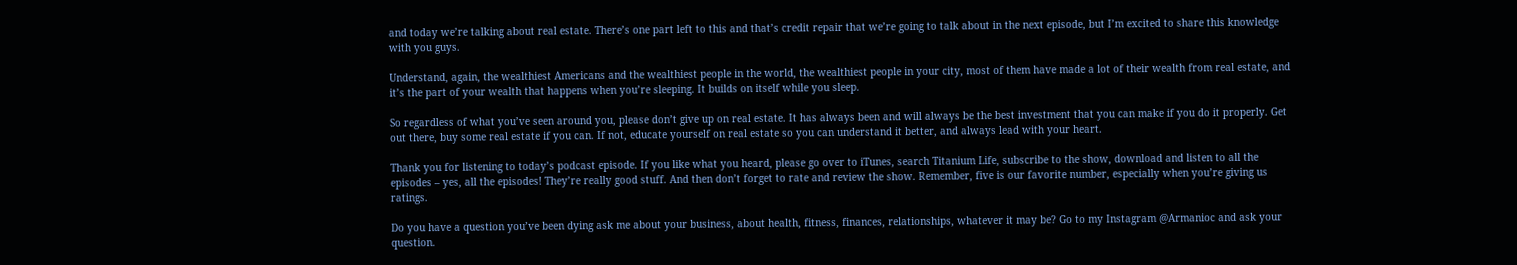and today we’re talking about real estate. There’s one part left to this and that’s credit repair that we’re going to talk about in the next episode, but I’m excited to share this knowledge with you guys.

Understand, again, the wealthiest Americans and the wealthiest people in the world, the wealthiest people in your city, most of them have made a lot of their wealth from real estate, and it’s the part of your wealth that happens when you’re sleeping. It builds on itself while you sleep.

So regardless of what you’ve seen around you, please don’t give up on real estate. It has always been and will always be the best investment that you can make if you do it properly. Get out there, buy some real estate if you can. If not, educate yourself on real estate so you can understand it better, and always lead with your heart.

Thank you for listening to today’s podcast episode. If you like what you heard, please go over to iTunes, search Titanium Life, subscribe to the show, download and listen to all the episodes – yes, all the episodes! They’re really good stuff. And then don’t forget to rate and review the show. Remember, five is our favorite number, especially when you’re giving us ratings.

Do you have a question you’ve been dying ask me about your business, about health, fitness, finances, relationships, whatever it may be? Go to my Instagram @Armanioc and ask your question.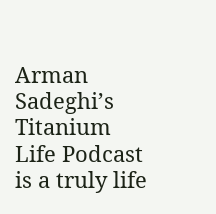Arman Sadeghi’s Titanium Life Podcast is a truly life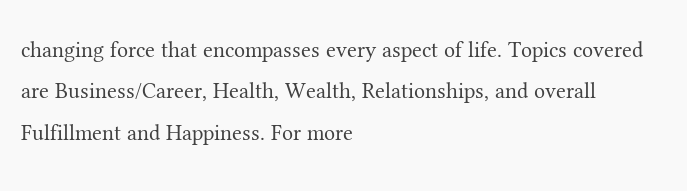changing force that encompasses every aspect of life. Topics covered are Business/Career, Health, Wealth, Relationships, and overall Fulfillment and Happiness. For more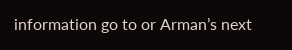information go to or Arman’s next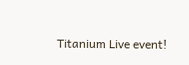Titanium Live event!